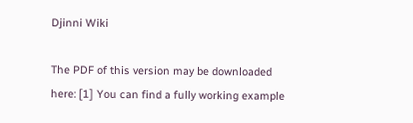Djinni Wiki

The PDF of this version may be downloaded here: [1] You can find a fully working example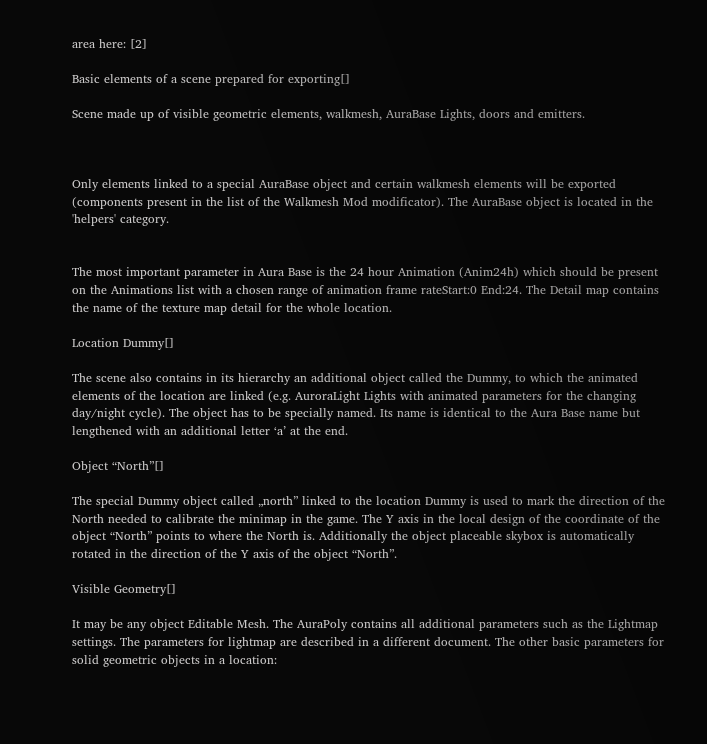area here: [2]

Basic elements of a scene prepared for exporting[]

Scene made up of visible geometric elements, walkmesh, AuraBase Lights, doors and emitters.



Only elements linked to a special AuraBase object and certain walkmesh elements will be exported (components present in the list of the Walkmesh Mod modificator). The AuraBase object is located in the 'helpers' category.


The most important parameter in Aura Base is the 24 hour Animation (Anim24h) which should be present on the Animations list with a chosen range of animation frame rateStart:0 End:24. The Detail map contains the name of the texture map detail for the whole location.

Location Dummy[]

The scene also contains in its hierarchy an additional object called the Dummy, to which the animated elements of the location are linked (e.g. AuroraLight Lights with animated parameters for the changing day/night cycle). The object has to be specially named. Its name is identical to the Aura Base name but lengthened with an additional letter ‘a’ at the end.

Object “North”[]

The special Dummy object called „north” linked to the location Dummy is used to mark the direction of the North needed to calibrate the minimap in the game. The Y axis in the local design of the coordinate of the object “North” points to where the North is. Additionally the object placeable skybox is automatically rotated in the direction of the Y axis of the object “North”.

Visible Geometry[]

It may be any object Editable Mesh. The AuraPoly contains all additional parameters such as the Lightmap settings. The parameters for lightmap are described in a different document. The other basic parameters for solid geometric objects in a location: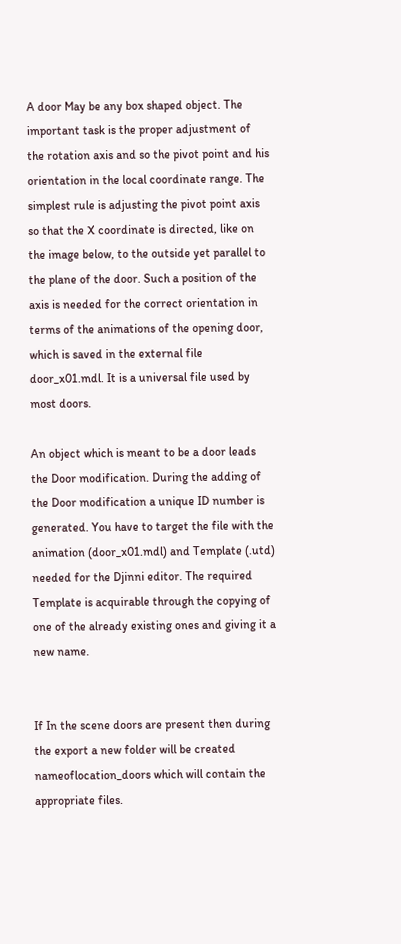A door May be any box shaped object. The important task is the proper adjustment of the rotation axis and so the pivot point and his orientation in the local coordinate range. The simplest rule is adjusting the pivot point axis so that the X coordinate is directed, like on the image below, to the outside yet parallel to the plane of the door. Such a position of the axis is needed for the correct orientation in terms of the animations of the opening door, which is saved in the external file door_x01.mdl. It is a universal file used by most doors.

An object which is meant to be a door leads the Door modification. During the adding of the Door modification a unique ID number is generated. You have to target the file with the animation (door_x01.mdl) and Template (.utd) needed for the Djinni editor. The required Template is acquirable through the copying of one of the already existing ones and giving it a new name.


If In the scene doors are present then during the export a new folder will be created nameoflocation_doors which will contain the appropriate files.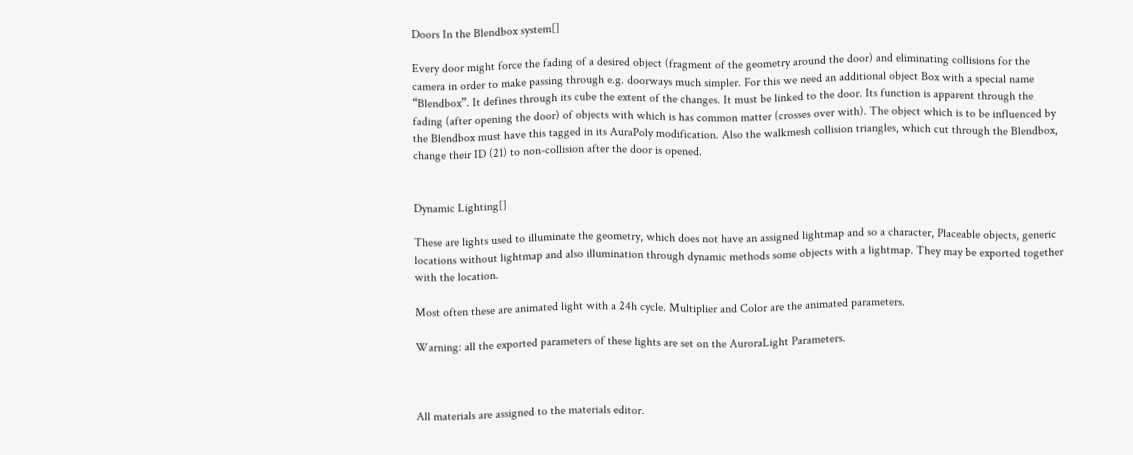Doors In the Blendbox system[]

Every door might force the fading of a desired object (fragment of the geometry around the door) and eliminating collisions for the camera in order to make passing through e.g. doorways much simpler. For this we need an additional object Box with a special name “Blendbox”. It defines through its cube the extent of the changes. It must be linked to the door. Its function is apparent through the fading (after opening the door) of objects with which is has common matter (crosses over with). The object which is to be influenced by the Blendbox must have this tagged in its AuraPoly modification. Also the walkmesh collision triangles, which cut through the Blendbox, change their ID (21) to non-collision after the door is opened.


Dynamic Lighting[]

These are lights used to illuminate the geometry, which does not have an assigned lightmap and so a character, Placeable objects, generic locations without lightmap and also illumination through dynamic methods some objects with a lightmap. They may be exported together with the location.

Most often these are animated light with a 24h cycle. Multiplier and Color are the animated parameters.

Warning: all the exported parameters of these lights are set on the AuroraLight Parameters.



All materials are assigned to the materials editor.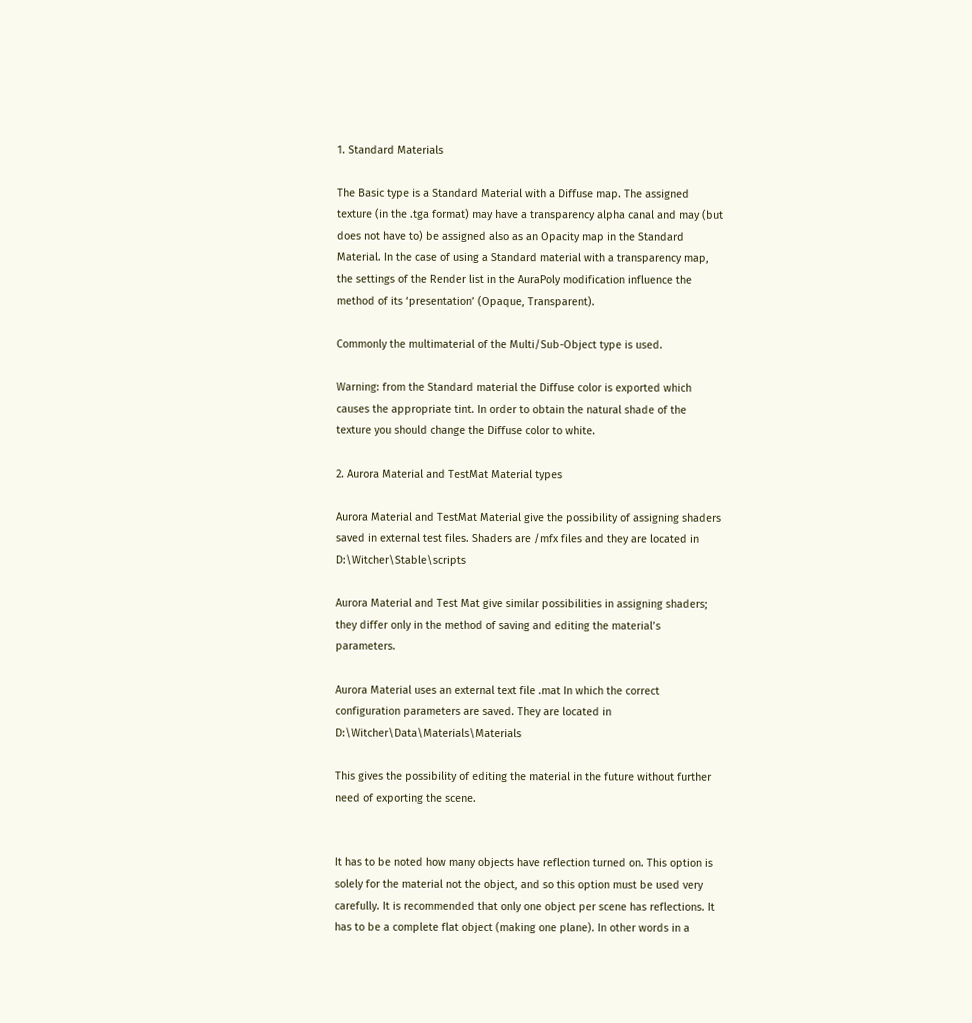1. Standard Materials

The Basic type is a Standard Material with a Diffuse map. The assigned texture (in the .tga format) may have a transparency alpha canal and may (but does not have to) be assigned also as an Opacity map in the Standard Material. In the case of using a Standard material with a transparency map, the settings of the Render list in the AuraPoly modification influence the method of its ‘presentation’ (Opaque, Transparent).

Commonly the multimaterial of the Multi/Sub-Object type is used.

Warning: from the Standard material the Diffuse color is exported which causes the appropriate tint. In order to obtain the natural shade of the texture you should change the Diffuse color to white.

2. Aurora Material and TestMat Material types

Aurora Material and TestMat Material give the possibility of assigning shaders saved in external test files. Shaders are /mfx files and they are located in D:\Witcher\Stable\scripts

Aurora Material and Test Mat give similar possibilities in assigning shaders; they differ only in the method of saving and editing the material’s parameters.

Aurora Material uses an external text file .mat In which the correct configuration parameters are saved. They are located in D:\Witcher\Data\Materials\Materials

This gives the possibility of editing the material in the future without further need of exporting the scene.


It has to be noted how many objects have reflection turned on. This option is solely for the material not the object, and so this option must be used very carefully. It is recommended that only one object per scene has reflections. It has to be a complete flat object (making one plane). In other words in a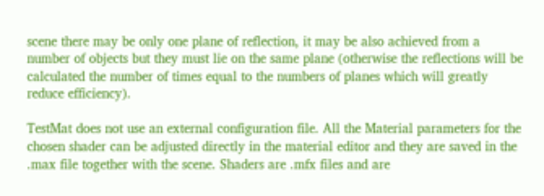scene there may be only one plane of reflection, it may be also achieved from a number of objects but they must lie on the same plane (otherwise the reflections will be calculated the number of times equal to the numbers of planes which will greatly reduce efficiency).

TestMat does not use an external configuration file. All the Material parameters for the chosen shader can be adjusted directly in the material editor and they are saved in the .max file together with the scene. Shaders are .mfx files and are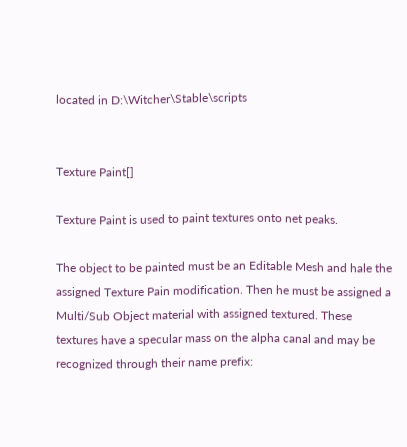located in D:\Witcher\Stable\scripts


Texture Paint[]

Texture Paint is used to paint textures onto net peaks.

The object to be painted must be an Editable Mesh and hale the assigned Texture Pain modification. Then he must be assigned a Multi/Sub Object material with assigned textured. These textures have a specular mass on the alpha canal and may be recognized through their name prefix: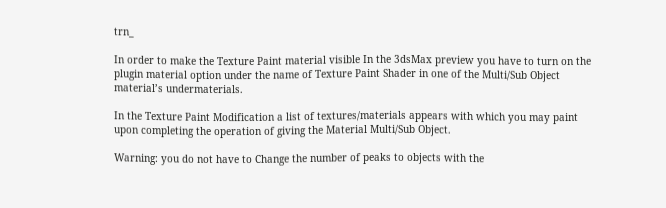trn_

In order to make the Texture Paint material visible In the 3dsMax preview you have to turn on the plugin material option under the name of Texture Paint Shader in one of the Multi/Sub Object material’s undermaterials.

In the Texture Paint Modification a list of textures/materials appears with which you may paint upon completing the operation of giving the Material Multi/Sub Object.

Warning: you do not have to Change the number of peaks to objects with the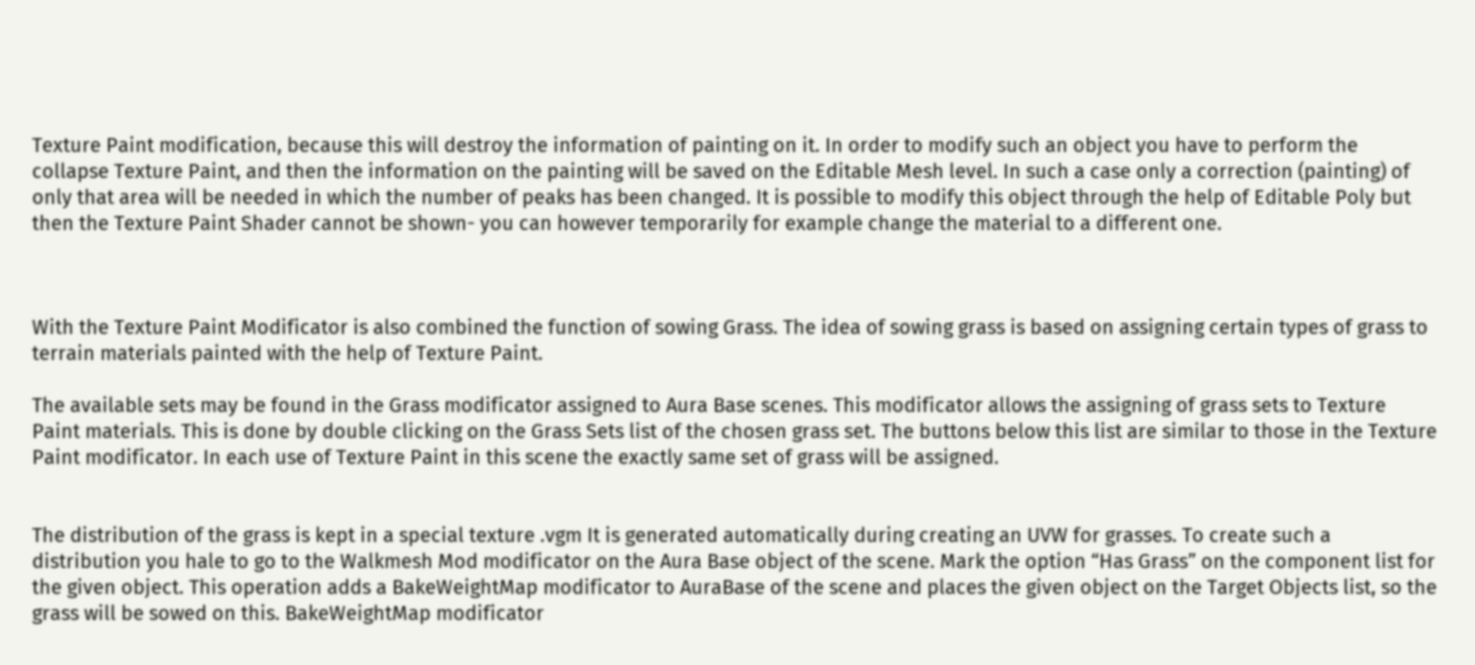Texture Paint modification, because this will destroy the information of painting on it. In order to modify such an object you have to perform the collapse Texture Paint, and then the information on the painting will be saved on the Editable Mesh level. In such a case only a correction (painting) of only that area will be needed in which the number of peaks has been changed. It is possible to modify this object through the help of Editable Poly but then the Texture Paint Shader cannot be shown- you can however temporarily for example change the material to a different one.



With the Texture Paint Modificator is also combined the function of sowing Grass. The idea of sowing grass is based on assigning certain types of grass to terrain materials painted with the help of Texture Paint.

The available sets may be found in the Grass modificator assigned to Aura Base scenes. This modificator allows the assigning of grass sets to Texture Paint materials. This is done by double clicking on the Grass Sets list of the chosen grass set. The buttons below this list are similar to those in the Texture Paint modificator. In each use of Texture Paint in this scene the exactly same set of grass will be assigned.


The distribution of the grass is kept in a special texture .vgm It is generated automatically during creating an UVW for grasses. To create such a distribution you hale to go to the Walkmesh Mod modificator on the Aura Base object of the scene. Mark the option “Has Grass” on the component list for the given object. This operation adds a BakeWeightMap modificator to AuraBase of the scene and places the given object on the Target Objects list, so the grass will be sowed on this. BakeWeightMap modificator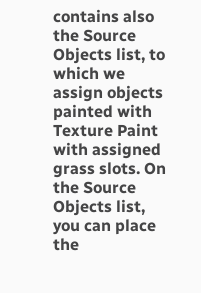contains also the Source Objects list, to which we assign objects painted with Texture Paint with assigned grass slots. On the Source Objects list, you can place the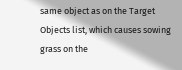same object as on the Target Objects list, which causes sowing grass on the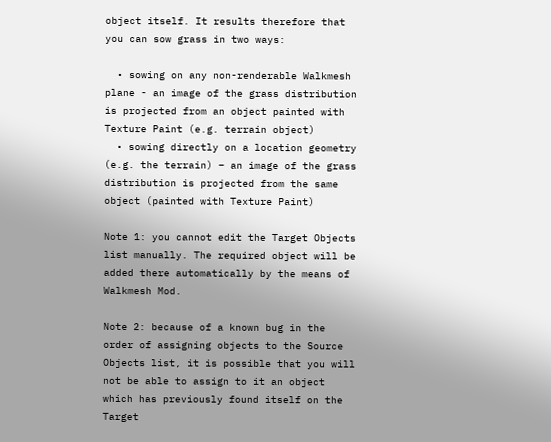object itself. It results therefore that you can sow grass in two ways:

  • sowing on any non-renderable Walkmesh plane - an image of the grass distribution is projected from an object painted with Texture Paint (e.g. terrain object)
  • sowing directly on a location geometry (e.g. the terrain) – an image of the grass distribution is projected from the same object (painted with Texture Paint)

Note 1: you cannot edit the Target Objects list manually. The required object will be added there automatically by the means of Walkmesh Mod.

Note 2: because of a known bug in the order of assigning objects to the Source Objects list, it is possible that you will not be able to assign to it an object which has previously found itself on the Target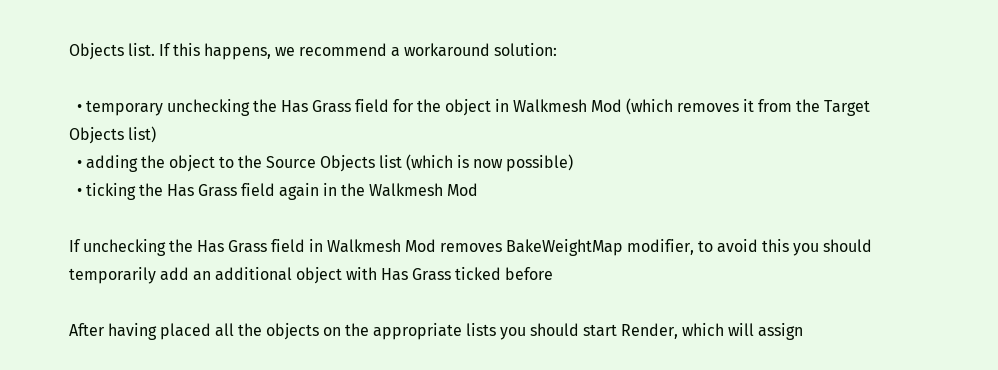Objects list. If this happens, we recommend a workaround solution:

  • temporary unchecking the Has Grass field for the object in Walkmesh Mod (which removes it from the Target Objects list)
  • adding the object to the Source Objects list (which is now possible)
  • ticking the Has Grass field again in the Walkmesh Mod

If unchecking the Has Grass field in Walkmesh Mod removes BakeWeightMap modifier, to avoid this you should temporarily add an additional object with Has Grass ticked before

After having placed all the objects on the appropriate lists you should start Render, which will assign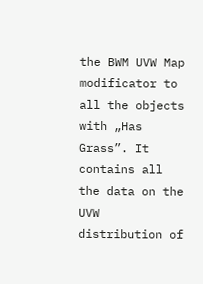the BWM UVW Map modificator to all the objects with „Has Grass”. It contains all the data on the UVW distribution of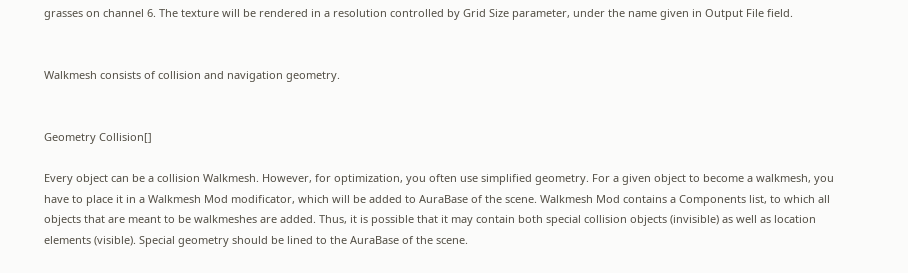grasses on channel 6. The texture will be rendered in a resolution controlled by Grid Size parameter, under the name given in Output File field.


Walkmesh consists of collision and navigation geometry.


Geometry Collision[]

Every object can be a collision Walkmesh. However, for optimization, you often use simplified geometry. For a given object to become a walkmesh, you have to place it in a Walkmesh Mod modificator, which will be added to AuraBase of the scene. Walkmesh Mod contains a Components list, to which all objects that are meant to be walkmeshes are added. Thus, it is possible that it may contain both special collision objects (invisible) as well as location elements (visible). Special geometry should be lined to the AuraBase of the scene.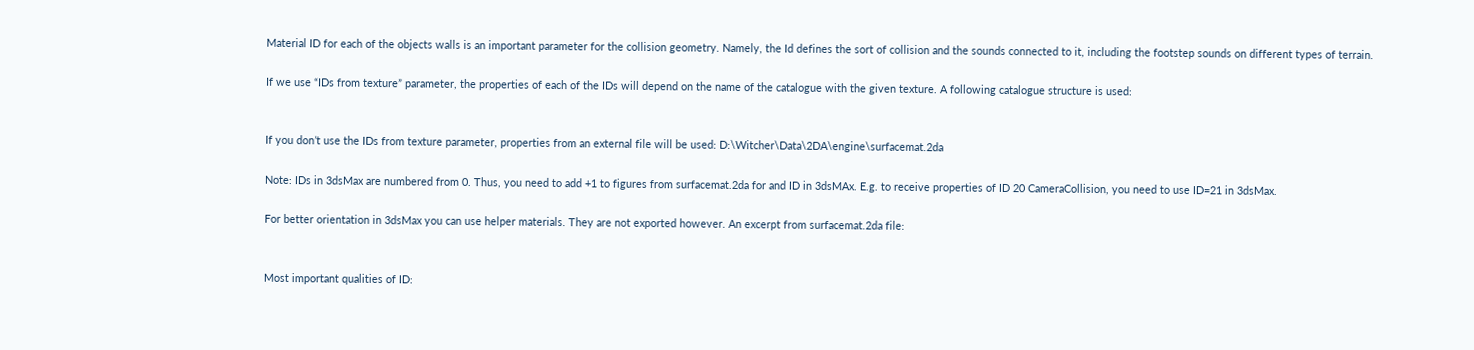Material ID for each of the objects walls is an important parameter for the collision geometry. Namely, the Id defines the sort of collision and the sounds connected to it, including the footstep sounds on different types of terrain.

If we use “IDs from texture” parameter, the properties of each of the IDs will depend on the name of the catalogue with the given texture. A following catalogue structure is used:


If you don’t use the IDs from texture parameter, properties from an external file will be used: D:\Witcher\Data\2DA\engine\surfacemat.2da

Note: IDs in 3dsMax are numbered from 0. Thus, you need to add +1 to figures from surfacemat.2da for and ID in 3dsMAx. E.g. to receive properties of ID 20 CameraCollision, you need to use ID=21 in 3dsMax.

For better orientation in 3dsMax you can use helper materials. They are not exported however. An excerpt from surfacemat.2da file:


Most important qualities of ID: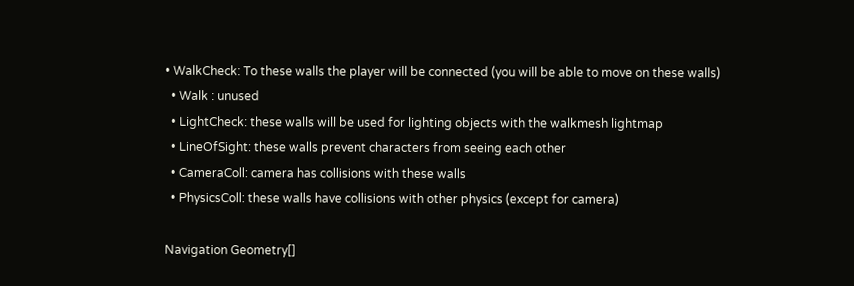• WalkCheck: To these walls the player will be connected (you will be able to move on these walls)
  • Walk : unused
  • LightCheck: these walls will be used for lighting objects with the walkmesh lightmap
  • LineOfSight: these walls prevent characters from seeing each other
  • CameraColl: camera has collisions with these walls
  • PhysicsColl: these walls have collisions with other physics (except for camera)

Navigation Geometry[]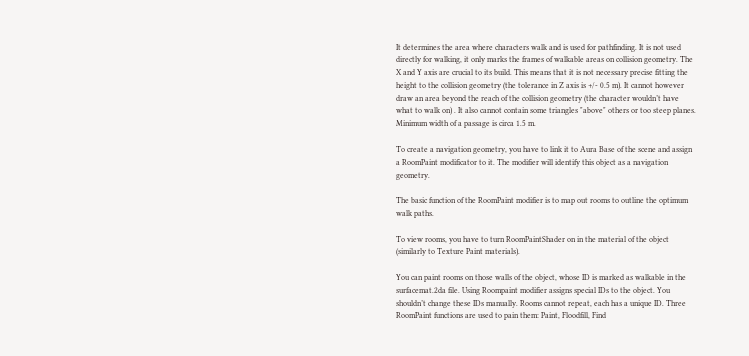It determines the area where characters walk and is used for pathfinding. It is not used directly for walking, it only marks the frames of walkable areas on collision geometry. The X and Y axis are crucial to its build. This means that it is not necessary precise fitting the height to the collision geometry (the tolerance in Z axis is +/- 0.5 m). It cannot however draw an area beyond the reach of the collision geometry (the character wouldn’t have what to walk on) . It also cannot contain some triangles "above" others or too steep planes. Minimum width of a passage is circa 1.5 m.

To create a navigation geometry, you have to link it to Aura Base of the scene and assign a RoomPaint modificator to it. The modifier will identify this object as a navigation geometry.

The basic function of the RoomPaint modifier is to map out rooms to outline the optimum walk paths.

To view rooms, you have to turn RoomPaintShader on in the material of the object (similarly to Texture Paint materials).

You can paint rooms on those walls of the object, whose ID is marked as walkable in the surfacemat.2da file. Using Roompaint modifier assigns special IDs to the object. You shouldn’t change these IDs manually. Rooms cannot repeat, each has a unique ID. Three RoomPaint functions are used to pain them: Paint, Floodfill, Find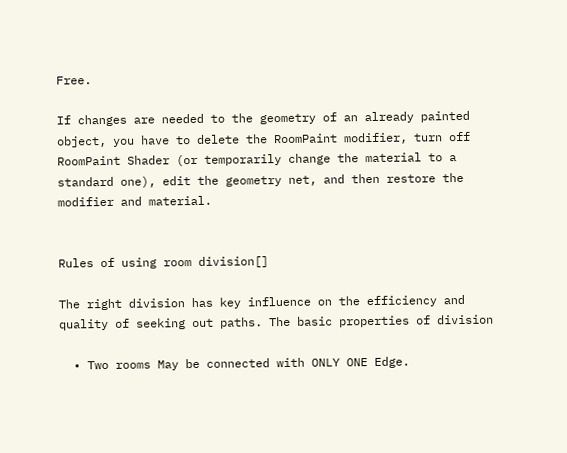Free.

If changes are needed to the geometry of an already painted object, you have to delete the RoomPaint modifier, turn off RoomPaint Shader (or temporarily change the material to a standard one), edit the geometry net, and then restore the modifier and material.


Rules of using room division[]

The right division has key influence on the efficiency and quality of seeking out paths. The basic properties of division

  • Two rooms May be connected with ONLY ONE Edge.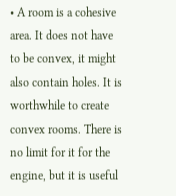• A room is a cohesive area. It does not have to be convex, it might also contain holes. It is worthwhile to create convex rooms. There is no limit for it for the engine, but it is useful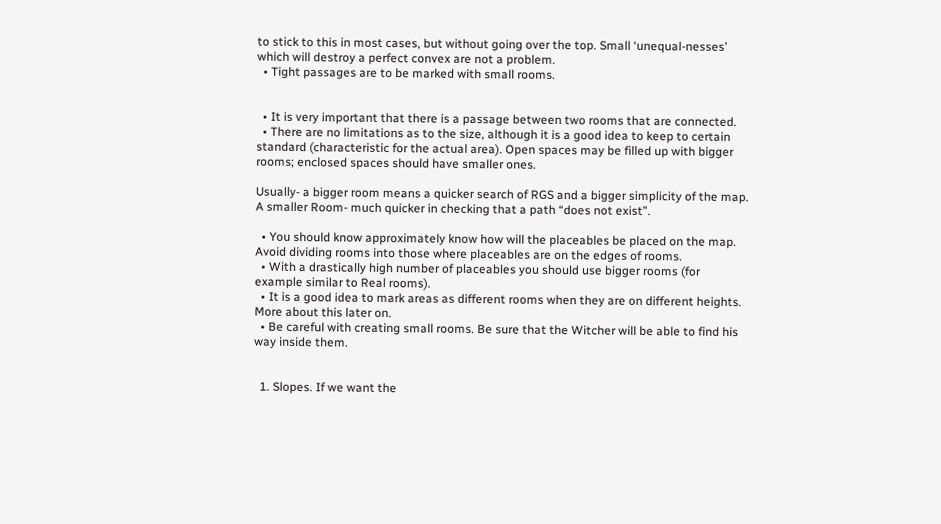to stick to this in most cases, but without going over the top. Small ‘unequal-nesses’ which will destroy a perfect convex are not a problem.
  • Tight passages are to be marked with small rooms.


  • It is very important that there is a passage between two rooms that are connected.
  • There are no limitations as to the size, although it is a good idea to keep to certain standard (characteristic for the actual area). Open spaces may be filled up with bigger rooms; enclosed spaces should have smaller ones.

Usually- a bigger room means a quicker search of RGS and a bigger simplicity of the map. A smaller Room- much quicker in checking that a path “does not exist”.

  • You should know approximately know how will the placeables be placed on the map. Avoid dividing rooms into those where placeables are on the edges of rooms.
  • With a drastically high number of placeables you should use bigger rooms (for example similar to Real rooms).
  • It is a good idea to mark areas as different rooms when they are on different heights. More about this later on.
  • Be careful with creating small rooms. Be sure that the Witcher will be able to find his way inside them.


  1. Slopes. If we want the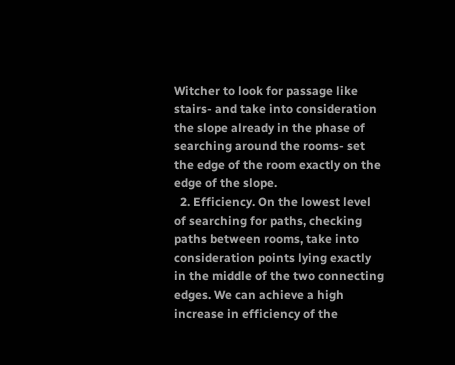Witcher to look for passage like stairs- and take into consideration the slope already in the phase of searching around the rooms- set the edge of the room exactly on the edge of the slope.
  2. Efficiency. On the lowest level of searching for paths, checking paths between rooms, take into consideration points lying exactly in the middle of the two connecting edges. We can achieve a high increase in efficiency of the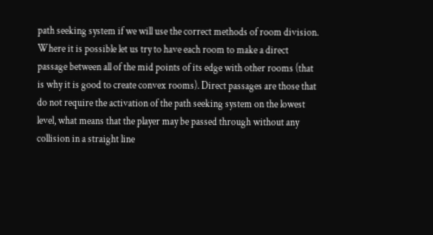path seeking system if we will use the correct methods of room division. Where it is possible let us try to have each room to make a direct passage between all of the mid points of its edge with other rooms (that is why it is good to create convex rooms). Direct passages are those that do not require the activation of the path seeking system on the lowest level, what means that the player may be passed through without any collision in a straight line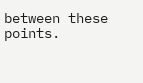between these points.